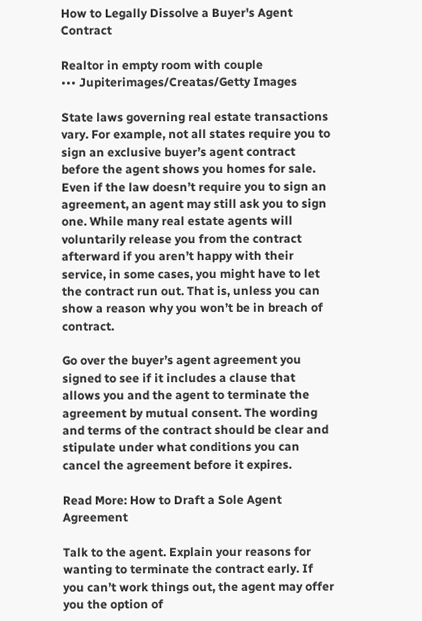How to Legally Dissolve a Buyer's Agent Contract

Realtor in empty room with couple
••• Jupiterimages/Creatas/Getty Images

State laws governing real estate transactions vary. For example, not all states require you to sign an exclusive buyer’s agent contract before the agent shows you homes for sale. Even if the law doesn’t require you to sign an agreement, an agent may still ask you to sign one. While many real estate agents will voluntarily release you from the contract afterward if you aren’t happy with their service, in some cases, you might have to let the contract run out. That is, unless you can show a reason why you won’t be in breach of contract.

Go over the buyer’s agent agreement you signed to see if it includes a clause that allows you and the agent to terminate the agreement by mutual consent. The wording and terms of the contract should be clear and stipulate under what conditions you can cancel the agreement before it expires.

Read More: How to Draft a Sole Agent Agreement

Talk to the agent. Explain your reasons for wanting to terminate the contract early. If you can’t work things out, the agent may offer you the option of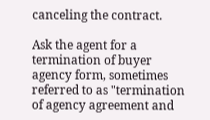canceling the contract.

Ask the agent for a termination of buyer agency form, sometimes referred to as "termination of agency agreement and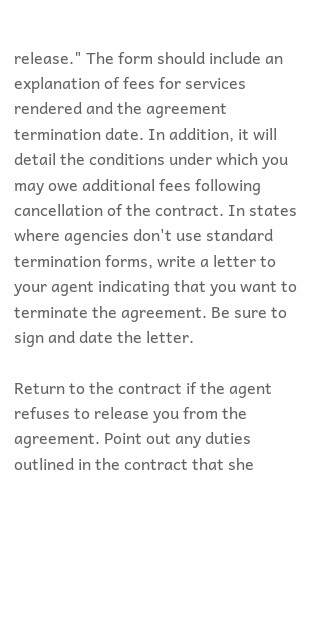release." The form should include an explanation of fees for services rendered and the agreement termination date. In addition, it will detail the conditions under which you may owe additional fees following cancellation of the contract. In states where agencies don't use standard termination forms, write a letter to your agent indicating that you want to terminate the agreement. Be sure to sign and date the letter.

Return to the contract if the agent refuses to release you from the agreement. Point out any duties outlined in the contract that she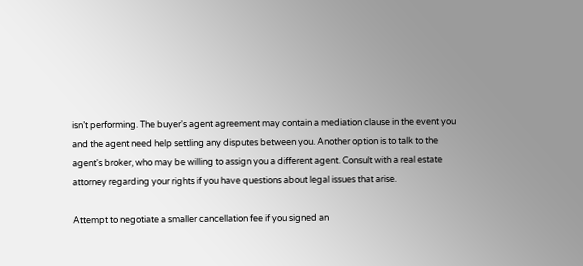isn’t performing. The buyer's agent agreement may contain a mediation clause in the event you and the agent need help settling any disputes between you. Another option is to talk to the agent's broker, who may be willing to assign you a different agent. Consult with a real estate attorney regarding your rights if you have questions about legal issues that arise.

Attempt to negotiate a smaller cancellation fee if you signed an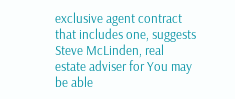exclusive agent contract that includes one, suggests Steve McLinden, real estate adviser for You may be able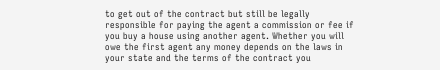to get out of the contract but still be legally responsible for paying the agent a commission or fee if you buy a house using another agent. Whether you will owe the first agent any money depends on the laws in your state and the terms of the contract you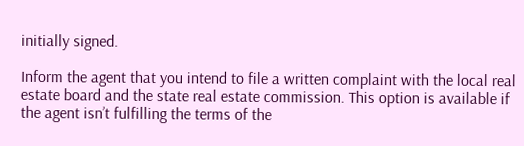initially signed.

Inform the agent that you intend to file a written complaint with the local real estate board and the state real estate commission. This option is available if the agent isn’t fulfilling the terms of the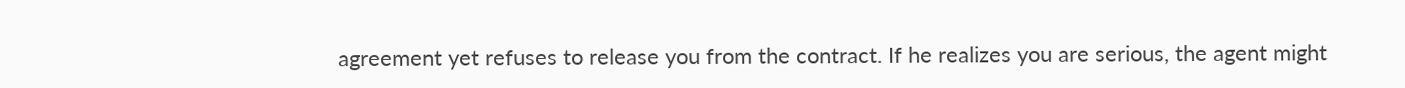agreement yet refuses to release you from the contract. If he realizes you are serious, the agent might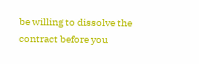be willing to dissolve the contract before you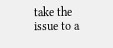take the issue to a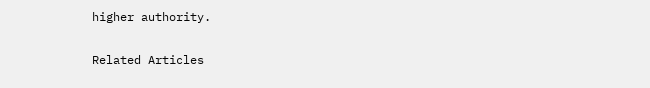higher authority.

Related Articles